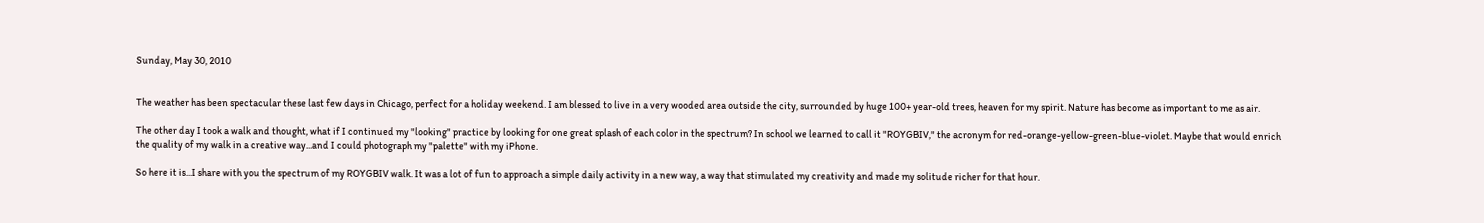Sunday, May 30, 2010


The weather has been spectacular these last few days in Chicago, perfect for a holiday weekend. I am blessed to live in a very wooded area outside the city, surrounded by huge 100+ year-old trees, heaven for my spirit. Nature has become as important to me as air.

The other day I took a walk and thought, what if I continued my "looking" practice by looking for one great splash of each color in the spectrum? In school we learned to call it "ROYGBIV," the acronym for red-orange-yellow-green-blue-violet. Maybe that would enrich the quality of my walk in a creative way...and I could photograph my "palette" with my iPhone.

So here it is...I share with you the spectrum of my ROYGBIV walk. It was a lot of fun to approach a simple daily activity in a new way, a way that stimulated my creativity and made my solitude richer for that hour.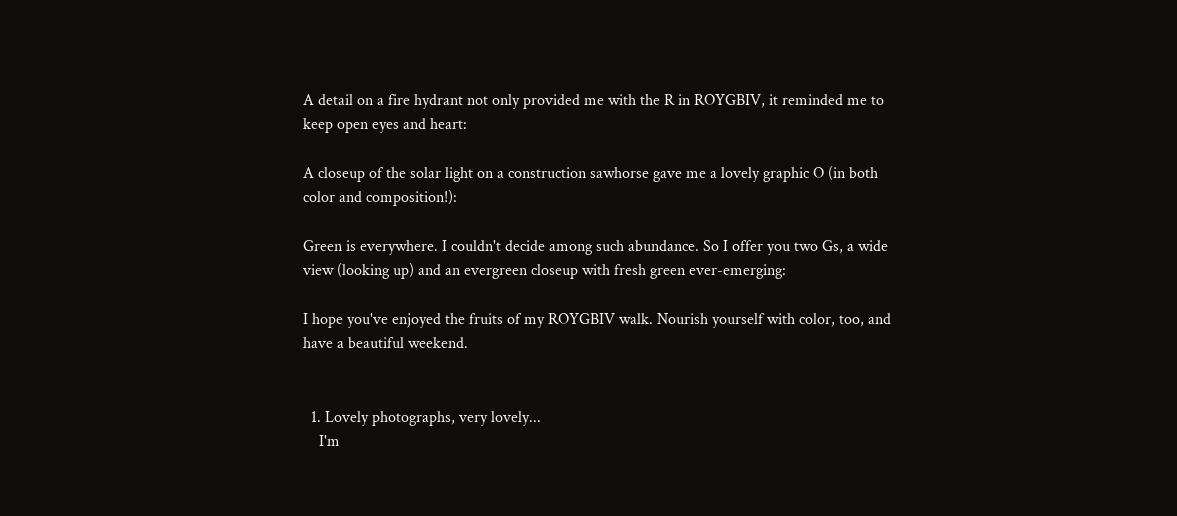A detail on a fire hydrant not only provided me with the R in ROYGBIV, it reminded me to keep open eyes and heart:

A closeup of the solar light on a construction sawhorse gave me a lovely graphic O (in both color and composition!):

Green is everywhere. I couldn't decide among such abundance. So I offer you two Gs, a wide view (looking up) and an evergreen closeup with fresh green ever-emerging:

I hope you've enjoyed the fruits of my ROYGBIV walk. Nourish yourself with color, too, and have a beautiful weekend.


  1. Lovely photographs, very lovely...
    I'm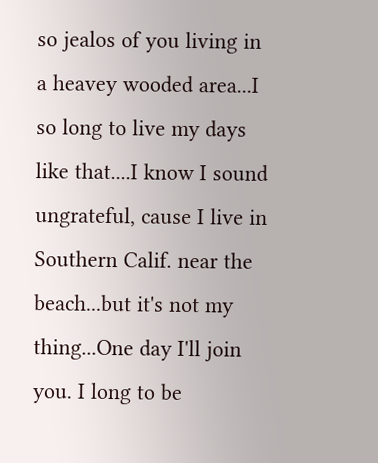so jealos of you living in a heavey wooded area...I so long to live my days like that....I know I sound ungrateful, cause I live in Southern Calif. near the beach...but it's not my thing...One day I'll join you. I long to be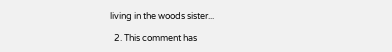living in the woods sister...

  2. This comment has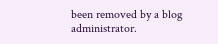been removed by a blog administrator.